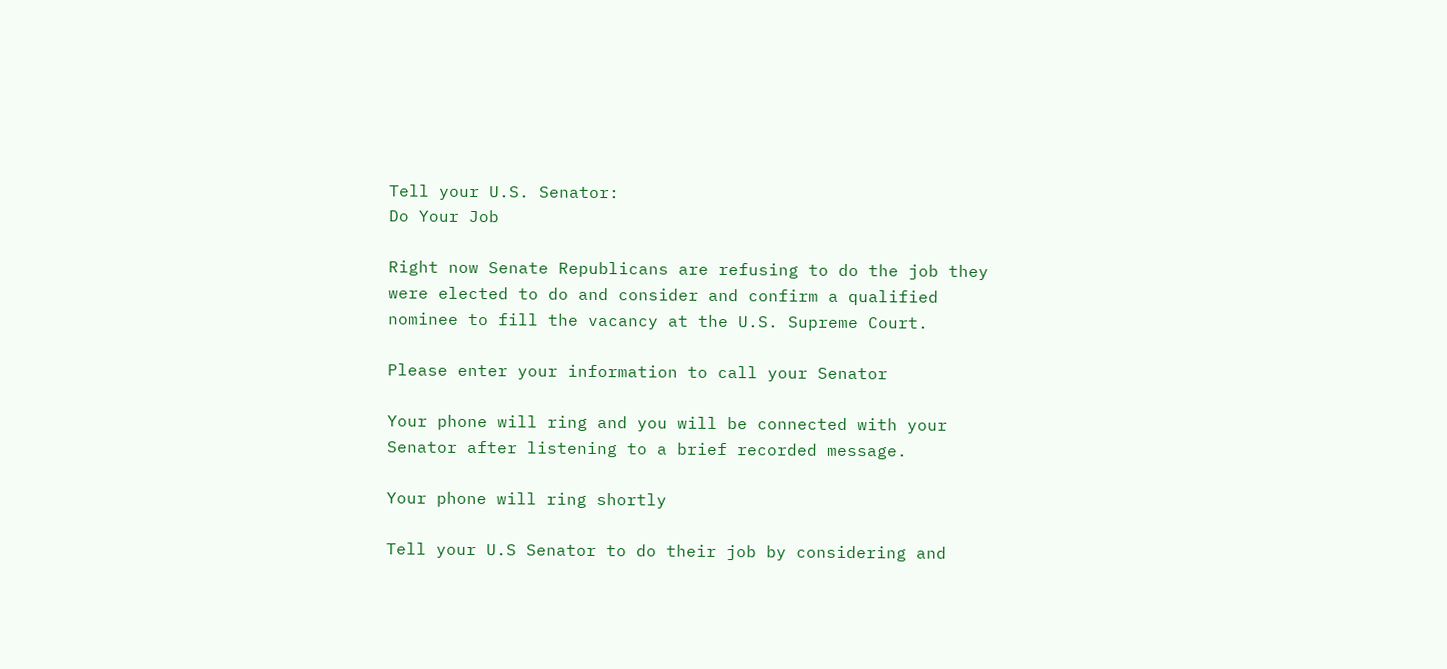Tell your U.S. Senator:
Do Your Job

Right now Senate Republicans are refusing to do the job they were elected to do and consider and confirm a qualified nominee to fill the vacancy at the U.S. Supreme Court.

Please enter your information to call your Senator

Your phone will ring and you will be connected with your Senator after listening to a brief recorded message.

Your phone will ring shortly

Tell your U.S Senator to do their job by considering and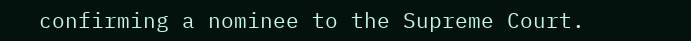confirming a nominee to the Supreme Court.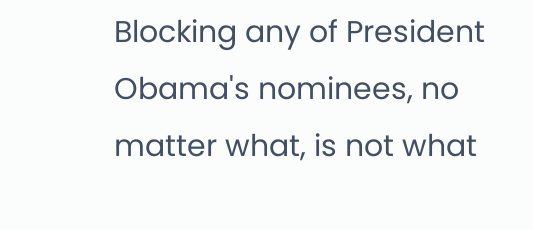Blocking any of President Obama's nominees, no matter what, is not what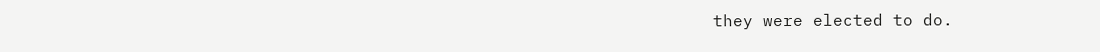they were elected to do.